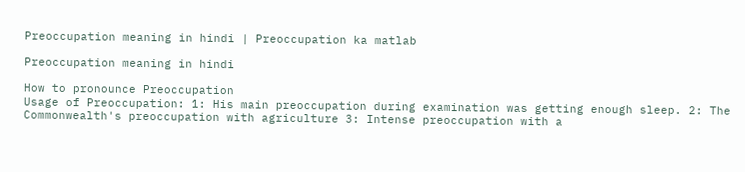Preoccupation meaning in hindi | Preoccupation ka matlab

Preoccupation meaning in hindi

How to pronounce Preoccupation
Usage of Preoccupation: 1: His main preoccupation during examination was getting enough sleep. 2: The Commonwealth's preoccupation with agriculture 3: Intense preoccupation with a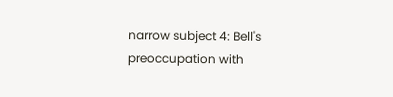narrow subject 4: Bell's preoccupation with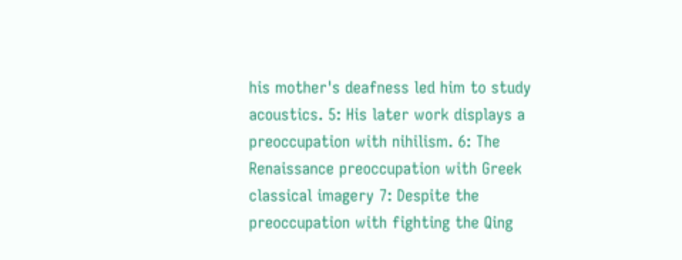his mother's deafness led him to study acoustics. 5: His later work displays a preoccupation with nihilism. 6: The Renaissance preoccupation with Greek classical imagery 7: Despite the preoccupation with fighting the Qing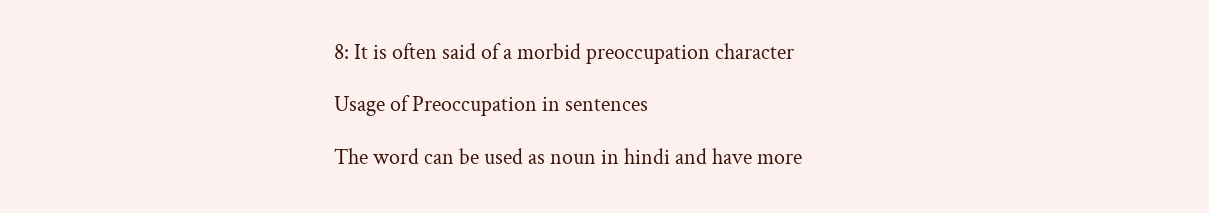8: It is often said of a morbid preoccupation character

Usage of Preoccupation in sentences

The word can be used as noun in hindi and have more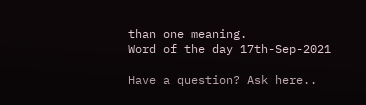than one meaning.
Word of the day 17th-Sep-2021

Have a question? Ask here..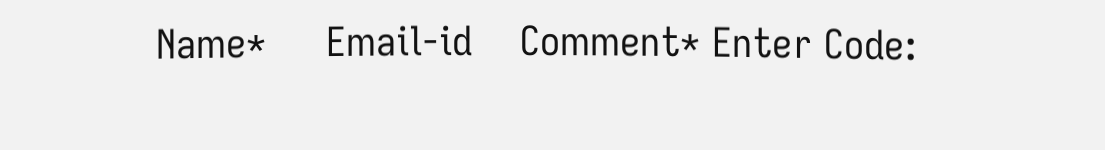Name*     Email-id    Comment* Enter Code: